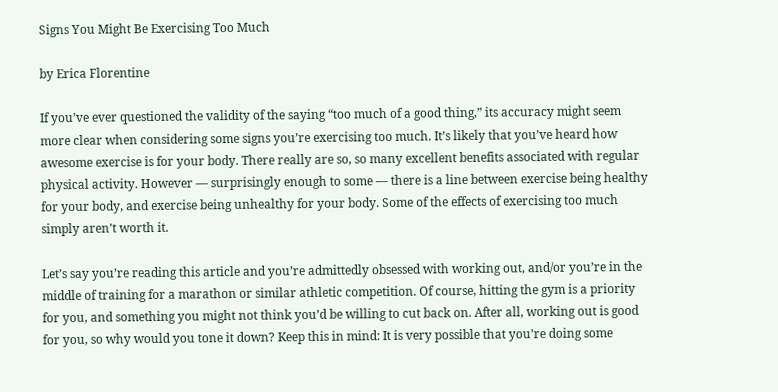Signs You Might Be Exercising Too Much

by Erica Florentine

If you’ve ever questioned the validity of the saying “too much of a good thing,” its accuracy might seem more clear when considering some signs you’re exercising too much. It’s likely that you’ve heard how awesome exercise is for your body. There really are so, so many excellent benefits associated with regular physical activity. However — surprisingly enough to some — there is a line between exercise being healthy for your body, and exercise being unhealthy for your body. Some of the effects of exercising too much simply aren’t worth it.

Let’s say you’re reading this article and you’re admittedly obsessed with working out, and/or you’re in the middle of training for a marathon or similar athletic competition. Of course, hitting the gym is a priority for you, and something you might not think you’d be willing to cut back on. After all, working out is good for you, so why would you tone it down? Keep this in mind: It is very possible that you’re doing some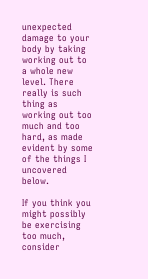unexpected damage to your body by taking working out to a whole new level. There really is such thing as working out too much and too hard, as made evident by some of the things I uncovered below.

If you think you might possibly be exercising too much, consider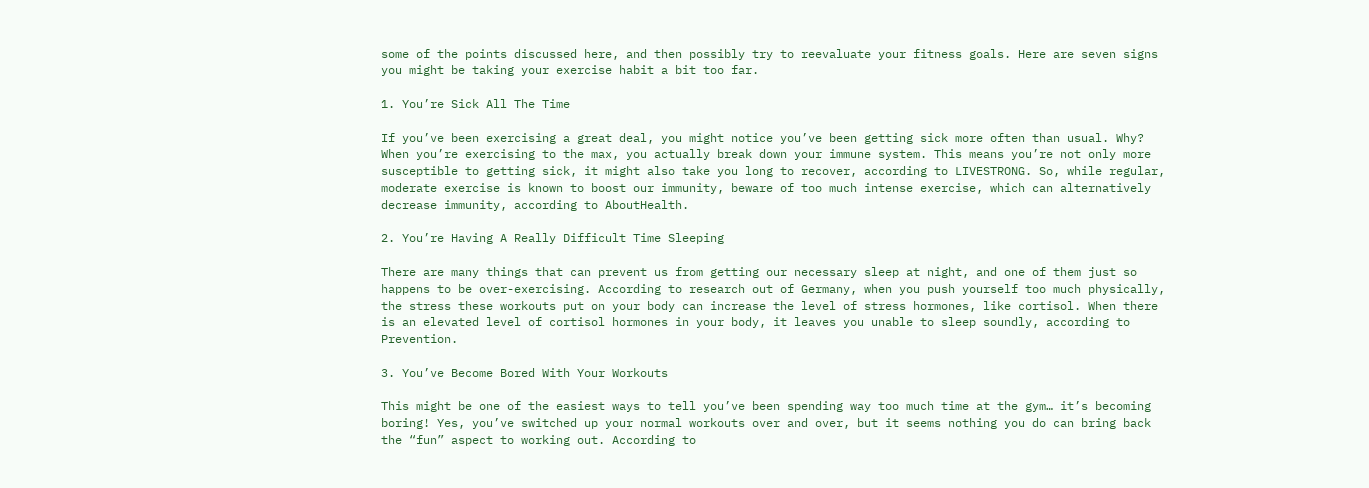some of the points discussed here, and then possibly try to reevaluate your fitness goals. Here are seven signs you might be taking your exercise habit a bit too far.

1. You’re Sick All The Time

If you’ve been exercising a great deal, you might notice you’ve been getting sick more often than usual. Why? When you’re exercising to the max, you actually break down your immune system. This means you’re not only more susceptible to getting sick, it might also take you long to recover, according to LIVESTRONG. So, while regular, moderate exercise is known to boost our immunity, beware of too much intense exercise, which can alternatively decrease immunity, according to AboutHealth.

2. You’re Having A Really Difficult Time Sleeping

There are many things that can prevent us from getting our necessary sleep at night, and one of them just so happens to be over-exercising. According to research out of Germany, when you push yourself too much physically, the stress these workouts put on your body can increase the level of stress hormones, like cortisol. When there is an elevated level of cortisol hormones in your body, it leaves you unable to sleep soundly, according to Prevention.

3. You’ve Become Bored With Your Workouts

This might be one of the easiest ways to tell you’ve been spending way too much time at the gym… it’s becoming boring! Yes, you’ve switched up your normal workouts over and over, but it seems nothing you do can bring back the “fun” aspect to working out. According to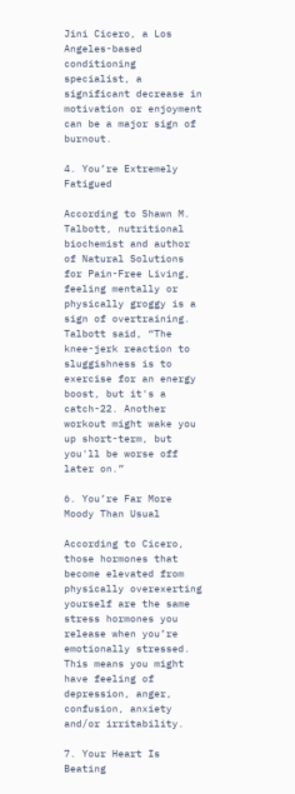Jini Cicero, a Los Angeles-based conditioning specialist, a significant decrease in motivation or enjoyment can be a major sign of burnout.

4. You’re Extremely Fatigued

According to Shawn M. Talbott, nutritional biochemist and author of Natural Solutions for Pain-Free Living, feeling mentally or physically groggy is a sign of overtraining. Talbott said, “The knee-jerk reaction to sluggishness is to exercise for an energy boost, but it's a catch-22. Another workout might wake you up short-term, but you'll be worse off later on.”

6. You’re Far More Moody Than Usual

According to Cicero, those hormones that become elevated from physically overexerting yourself are the same stress hormones you release when you’re emotionally stressed. This means you might have feeling of depression, anger, confusion, anxiety and/or irritability.

7. Your Heart Is Beating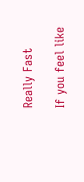Really Fast

If you feel like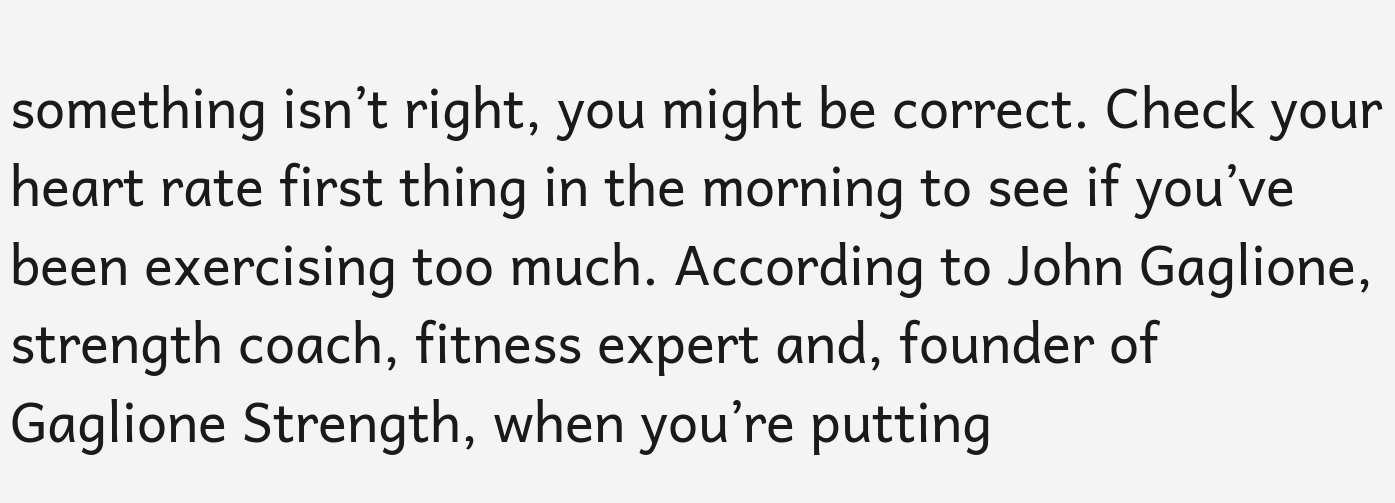something isn’t right, you might be correct. Check your heart rate first thing in the morning to see if you’ve been exercising too much. According to John Gaglione, strength coach, fitness expert and, founder of Gaglione Strength, when you’re putting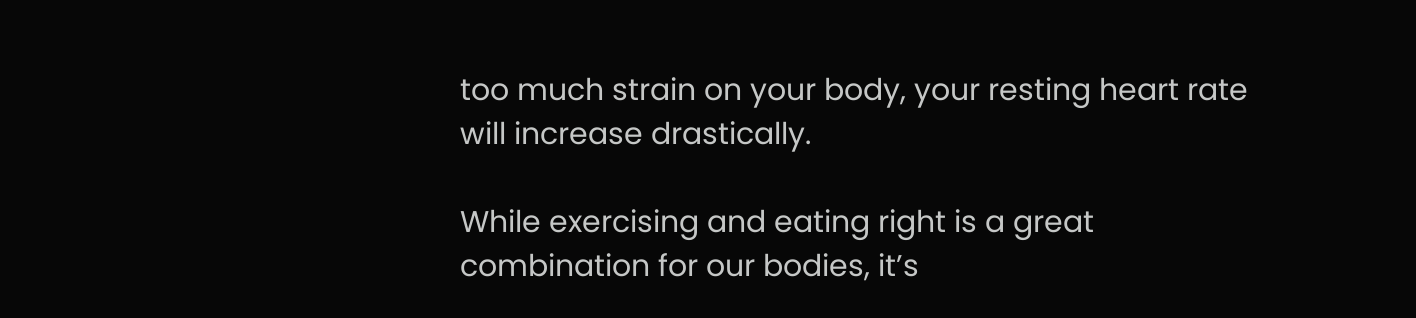too much strain on your body, your resting heart rate will increase drastically.

While exercising and eating right is a great combination for our bodies, it’s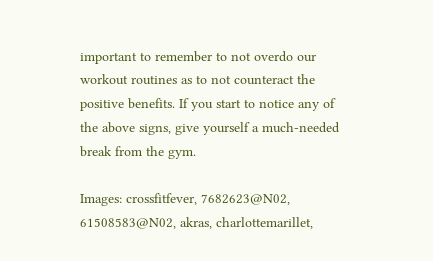important to remember to not overdo our workout routines as to not counteract the positive benefits. If you start to notice any of the above signs, give yourself a much-needed break from the gym.

Images: crossfitfever, 7682623@N02, 61508583@N02, akras, charlottemarillet,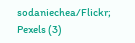sodaniechea/Flickr; Pexels (3)